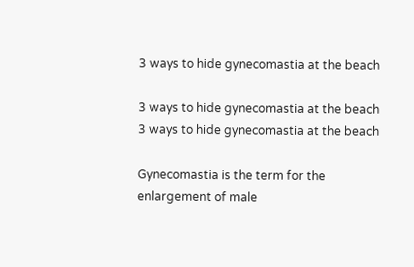3 ways to hide gynecomastia at the beach

3 ways to hide gynecomastia at the beach
3 ways to hide gynecomastia at the beach

Gynecomastia is the term for the enlargement of male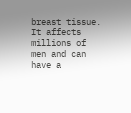breast tissue. It affects millions of men and can have a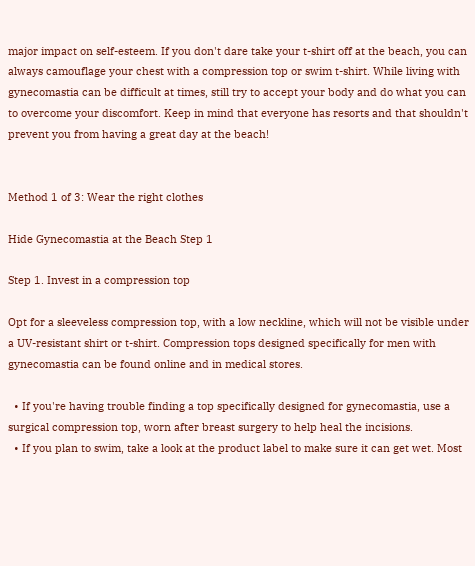major impact on self-esteem. If you don't dare take your t-shirt off at the beach, you can always camouflage your chest with a compression top or swim t-shirt. While living with gynecomastia can be difficult at times, still try to accept your body and do what you can to overcome your discomfort. Keep in mind that everyone has resorts and that shouldn't prevent you from having a great day at the beach!


Method 1 of 3: Wear the right clothes

Hide Gynecomastia at the Beach Step 1

Step 1. Invest in a compression top

Opt for a sleeveless compression top, with a low neckline, which will not be visible under a UV-resistant shirt or t-shirt. Compression tops designed specifically for men with gynecomastia can be found online and in medical stores.

  • If you're having trouble finding a top specifically designed for gynecomastia, use a surgical compression top, worn after breast surgery to help heal the incisions.
  • If you plan to swim, take a look at the product label to make sure it can get wet. Most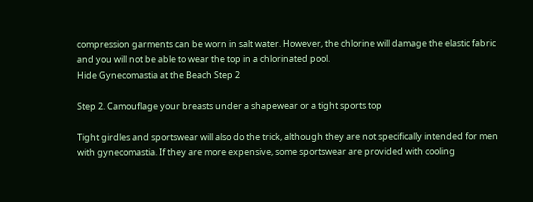compression garments can be worn in salt water. However, the chlorine will damage the elastic fabric and you will not be able to wear the top in a chlorinated pool.
Hide Gynecomastia at the Beach Step 2

Step 2. Camouflage your breasts under a shapewear or a tight sports top

Tight girdles and sportswear will also do the trick, although they are not specifically intended for men with gynecomastia. If they are more expensive, some sportswear are provided with cooling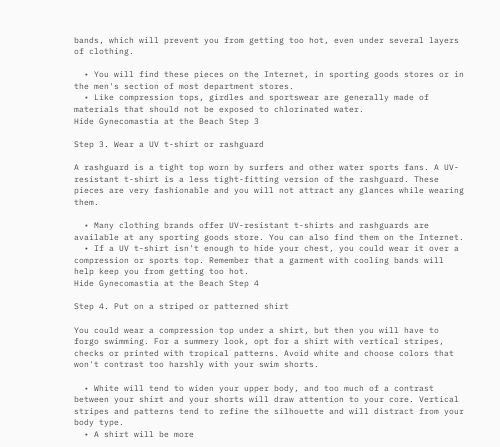bands, which will prevent you from getting too hot, even under several layers of clothing.

  • You will find these pieces on the Internet, in sporting goods stores or in the men's section of most department stores.
  • Like compression tops, girdles and sportswear are generally made of materials that should not be exposed to chlorinated water.
Hide Gynecomastia at the Beach Step 3

Step 3. Wear a UV t-shirt or rashguard

A rashguard is a tight top worn by surfers and other water sports fans. A UV-resistant t-shirt is a less tight-fitting version of the rashguard. These pieces are very fashionable and you will not attract any glances while wearing them.

  • Many clothing brands offer UV-resistant t-shirts and rashguards are available at any sporting goods store. You can also find them on the Internet.
  • If a UV t-shirt isn't enough to hide your chest, you could wear it over a compression or sports top. Remember that a garment with cooling bands will help keep you from getting too hot.
Hide Gynecomastia at the Beach Step 4

Step 4. Put on a striped or patterned shirt

You could wear a compression top under a shirt, but then you will have to forgo swimming. For a summery look, opt for a shirt with vertical stripes, checks or printed with tropical patterns. Avoid white and choose colors that won't contrast too harshly with your swim shorts.

  • White will tend to widen your upper body, and too much of a contrast between your shirt and your shorts will draw attention to your core. Vertical stripes and patterns tend to refine the silhouette and will distract from your body type.
  • A shirt will be more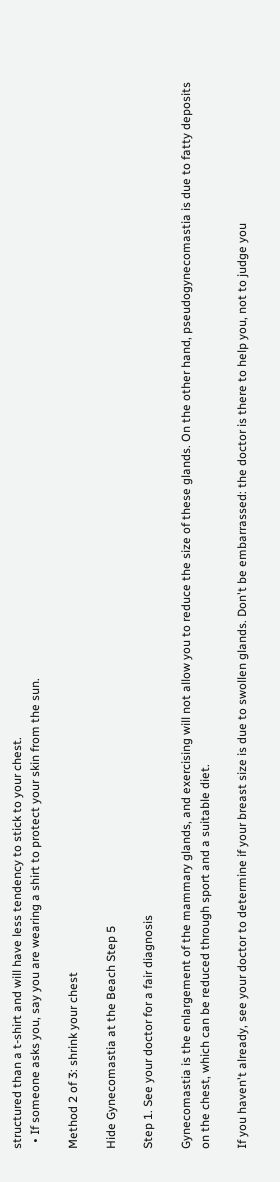structured than a t-shirt and will have less tendency to stick to your chest.
  • If someone asks you, say you are wearing a shirt to protect your skin from the sun.

Method 2 of 3: shrink your chest

Hide Gynecomastia at the Beach Step 5

Step 1. See your doctor for a fair diagnosis

Gynecomastia is the enlargement of the mammary glands, and exercising will not allow you to reduce the size of these glands. On the other hand, pseudogynecomastia is due to fatty deposits on the chest, which can be reduced through sport and a suitable diet.

If you haven't already, see your doctor to determine if your breast size is due to swollen glands. Don't be embarrassed: the doctor is there to help you, not to judge you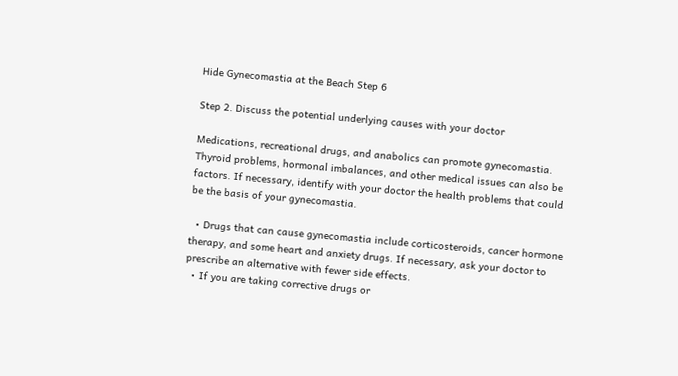Hide Gynecomastia at the Beach Step 6

Step 2. Discuss the potential underlying causes with your doctor

Medications, recreational drugs, and anabolics can promote gynecomastia. Thyroid problems, hormonal imbalances, and other medical issues can also be factors. If necessary, identify with your doctor the health problems that could be the basis of your gynecomastia.

  • Drugs that can cause gynecomastia include corticosteroids, cancer hormone therapy, and some heart and anxiety drugs. If necessary, ask your doctor to prescribe an alternative with fewer side effects.
  • If you are taking corrective drugs or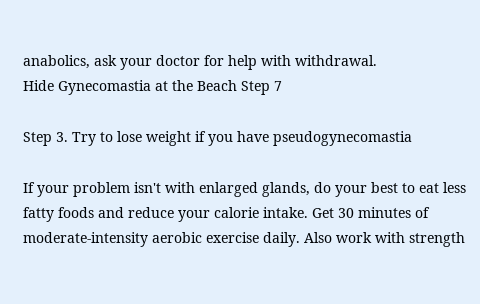anabolics, ask your doctor for help with withdrawal.
Hide Gynecomastia at the Beach Step 7

Step 3. Try to lose weight if you have pseudogynecomastia

If your problem isn't with enlarged glands, do your best to eat less fatty foods and reduce your calorie intake. Get 30 minutes of moderate-intensity aerobic exercise daily. Also work with strength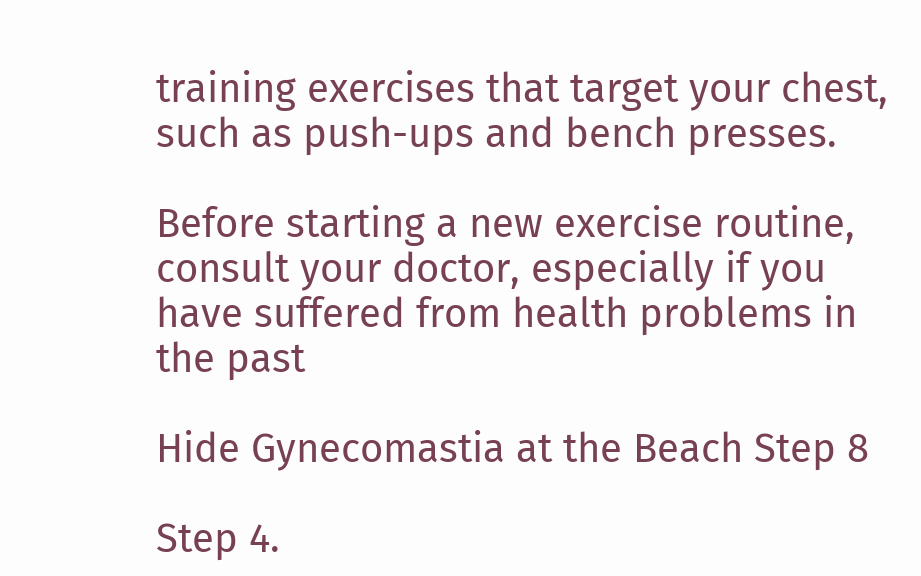training exercises that target your chest, such as push-ups and bench presses.

Before starting a new exercise routine, consult your doctor, especially if you have suffered from health problems in the past

Hide Gynecomastia at the Beach Step 8

Step 4.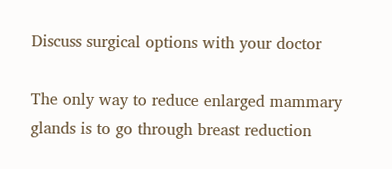Discuss surgical options with your doctor

The only way to reduce enlarged mammary glands is to go through breast reduction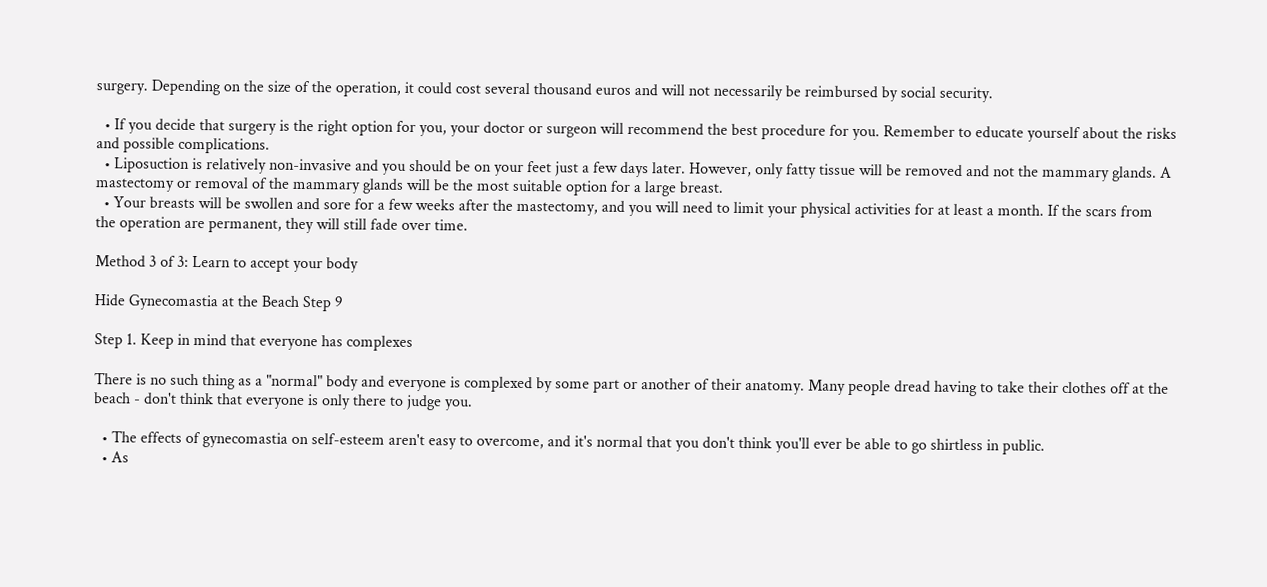surgery. Depending on the size of the operation, it could cost several thousand euros and will not necessarily be reimbursed by social security.

  • If you decide that surgery is the right option for you, your doctor or surgeon will recommend the best procedure for you. Remember to educate yourself about the risks and possible complications.
  • Liposuction is relatively non-invasive and you should be on your feet just a few days later. However, only fatty tissue will be removed and not the mammary glands. A mastectomy or removal of the mammary glands will be the most suitable option for a large breast.
  • Your breasts will be swollen and sore for a few weeks after the mastectomy, and you will need to limit your physical activities for at least a month. If the scars from the operation are permanent, they will still fade over time.

Method 3 of 3: Learn to accept your body

Hide Gynecomastia at the Beach Step 9

Step 1. Keep in mind that everyone has complexes

There is no such thing as a "normal" body and everyone is complexed by some part or another of their anatomy. Many people dread having to take their clothes off at the beach - don't think that everyone is only there to judge you.

  • The effects of gynecomastia on self-esteem aren't easy to overcome, and it's normal that you don't think you'll ever be able to go shirtless in public.
  • As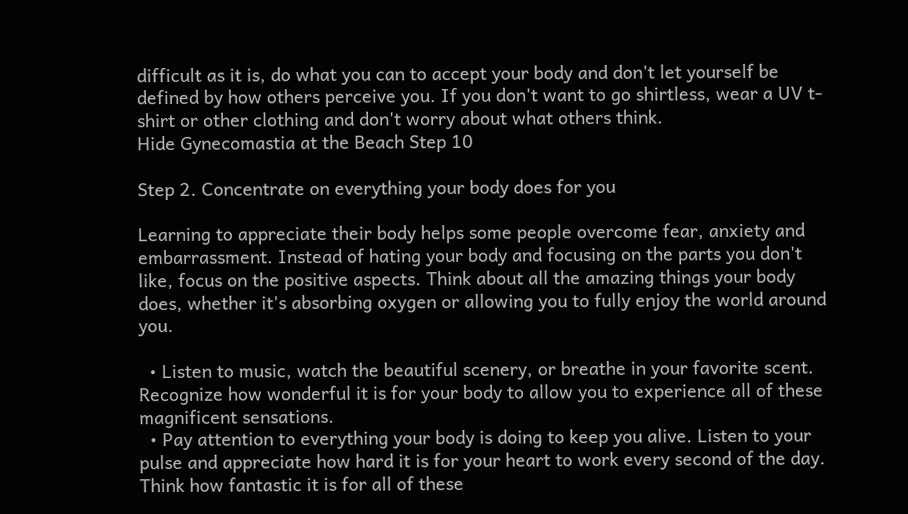difficult as it is, do what you can to accept your body and don't let yourself be defined by how others perceive you. If you don't want to go shirtless, wear a UV t-shirt or other clothing and don't worry about what others think.
Hide Gynecomastia at the Beach Step 10

Step 2. Concentrate on everything your body does for you

Learning to appreciate their body helps some people overcome fear, anxiety and embarrassment. Instead of hating your body and focusing on the parts you don't like, focus on the positive aspects. Think about all the amazing things your body does, whether it's absorbing oxygen or allowing you to fully enjoy the world around you.

  • Listen to music, watch the beautiful scenery, or breathe in your favorite scent. Recognize how wonderful it is for your body to allow you to experience all of these magnificent sensations.
  • Pay attention to everything your body is doing to keep you alive. Listen to your pulse and appreciate how hard it is for your heart to work every second of the day. Think how fantastic it is for all of these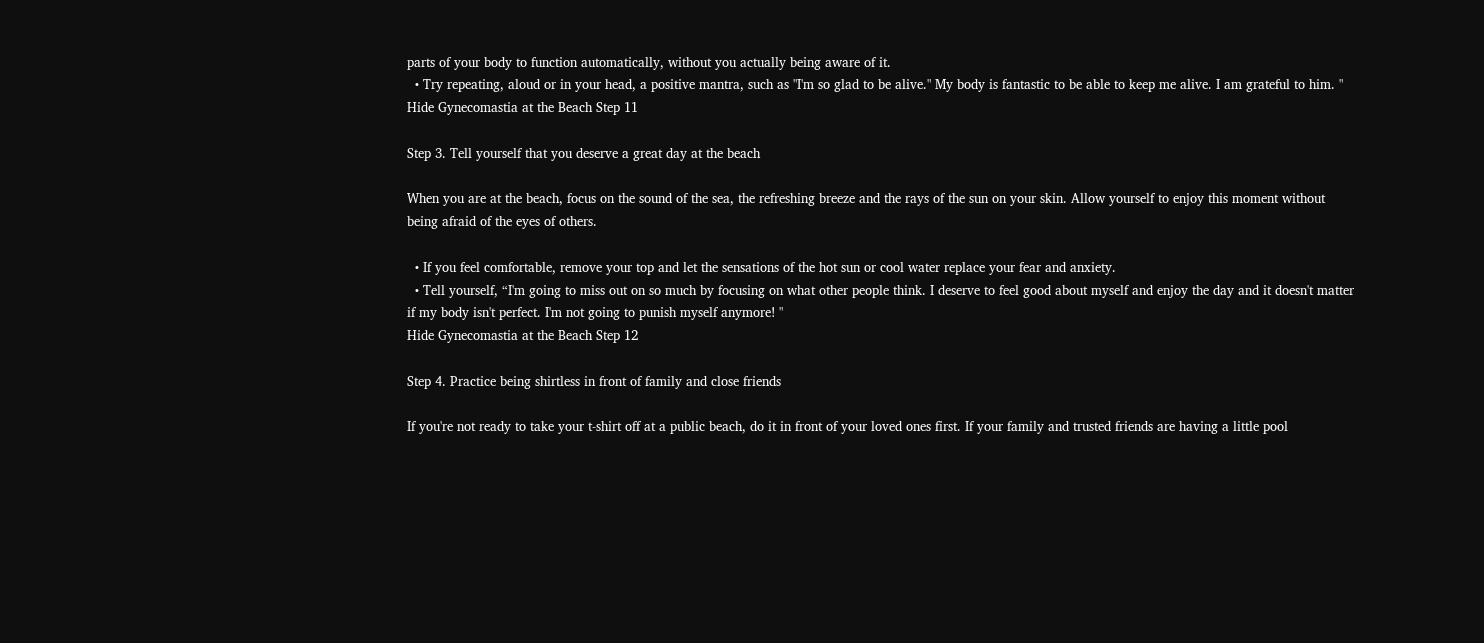parts of your body to function automatically, without you actually being aware of it.
  • Try repeating, aloud or in your head, a positive mantra, such as "I'm so glad to be alive." My body is fantastic to be able to keep me alive. I am grateful to him. "
Hide Gynecomastia at the Beach Step 11

Step 3. Tell yourself that you deserve a great day at the beach

When you are at the beach, focus on the sound of the sea, the refreshing breeze and the rays of the sun on your skin. Allow yourself to enjoy this moment without being afraid of the eyes of others.

  • If you feel comfortable, remove your top and let the sensations of the hot sun or cool water replace your fear and anxiety.
  • Tell yourself, “I'm going to miss out on so much by focusing on what other people think. I deserve to feel good about myself and enjoy the day and it doesn't matter if my body isn't perfect. I'm not going to punish myself anymore! "
Hide Gynecomastia at the Beach Step 12

Step 4. Practice being shirtless in front of family and close friends

If you're not ready to take your t-shirt off at a public beach, do it in front of your loved ones first. If your family and trusted friends are having a little pool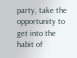party, take the opportunity to get into the habit of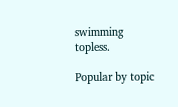swimming topless.

Popular by topic